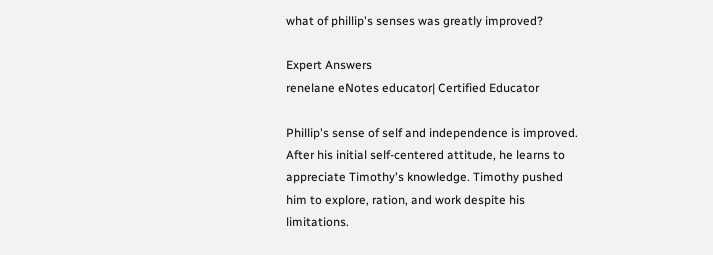what of phillip's senses was greatly improved?

Expert Answers
renelane eNotes educator| Certified Educator

Phillip's sense of self and independence is improved. After his initial self-centered attitude, he learns to appreciate Timothy's knowledge. Timothy pushed him to explore, ration, and work despite his limitations.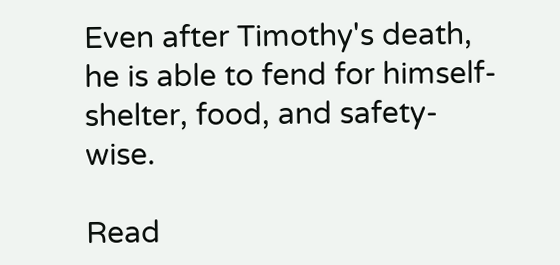Even after Timothy's death, he is able to fend for himself-shelter, food, and safety-wise.

Read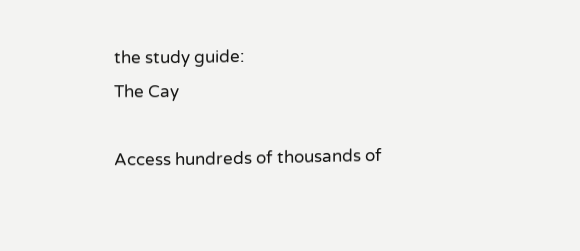the study guide:
The Cay

Access hundreds of thousands of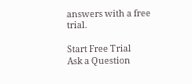answers with a free trial.

Start Free Trial
Ask a Question